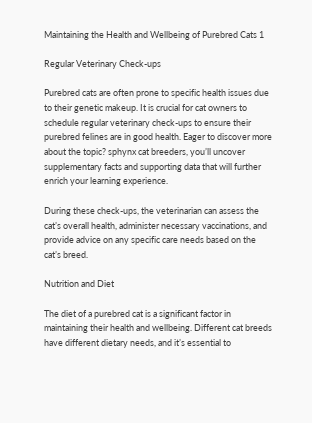Maintaining the Health and Wellbeing of Purebred Cats 1

Regular Veterinary Check-ups

Purebred cats are often prone to specific health issues due to their genetic makeup. It is crucial for cat owners to schedule regular veterinary check-ups to ensure their purebred felines are in good health. Eager to discover more about the topic? sphynx cat breeders, you’ll uncover supplementary facts and supporting data that will further enrich your learning experience.

During these check-ups, the veterinarian can assess the cat’s overall health, administer necessary vaccinations, and provide advice on any specific care needs based on the cat’s breed.

Nutrition and Diet

The diet of a purebred cat is a significant factor in maintaining their health and wellbeing. Different cat breeds have different dietary needs, and it’s essential to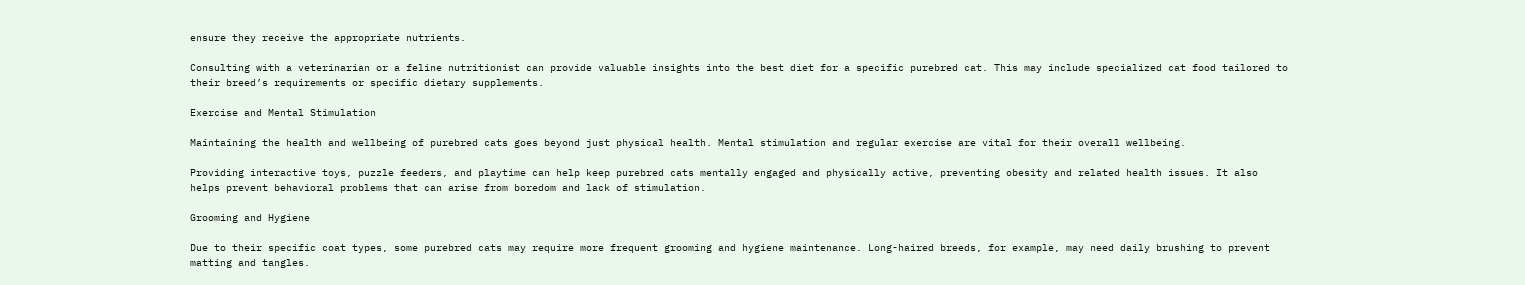ensure they receive the appropriate nutrients.

Consulting with a veterinarian or a feline nutritionist can provide valuable insights into the best diet for a specific purebred cat. This may include specialized cat food tailored to their breed’s requirements or specific dietary supplements.

Exercise and Mental Stimulation

Maintaining the health and wellbeing of purebred cats goes beyond just physical health. Mental stimulation and regular exercise are vital for their overall wellbeing.

Providing interactive toys, puzzle feeders, and playtime can help keep purebred cats mentally engaged and physically active, preventing obesity and related health issues. It also helps prevent behavioral problems that can arise from boredom and lack of stimulation.

Grooming and Hygiene

Due to their specific coat types, some purebred cats may require more frequent grooming and hygiene maintenance. Long-haired breeds, for example, may need daily brushing to prevent matting and tangles.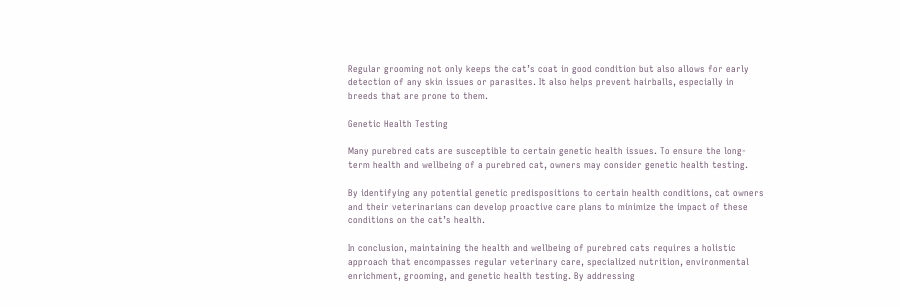Regular grooming not only keeps the cat’s coat in good condition but also allows for early detection of any skin issues or parasites. It also helps prevent hairballs, especially in breeds that are prone to them.

Genetic Health Testing

Many purebred cats are susceptible to certain genetic health issues. To ensure the long-term health and wellbeing of a purebred cat, owners may consider genetic health testing.

By identifying any potential genetic predispositions to certain health conditions, cat owners and their veterinarians can develop proactive care plans to minimize the impact of these conditions on the cat’s health.

In conclusion, maintaining the health and wellbeing of purebred cats requires a holistic approach that encompasses regular veterinary care, specialized nutrition, environmental enrichment, grooming, and genetic health testing. By addressing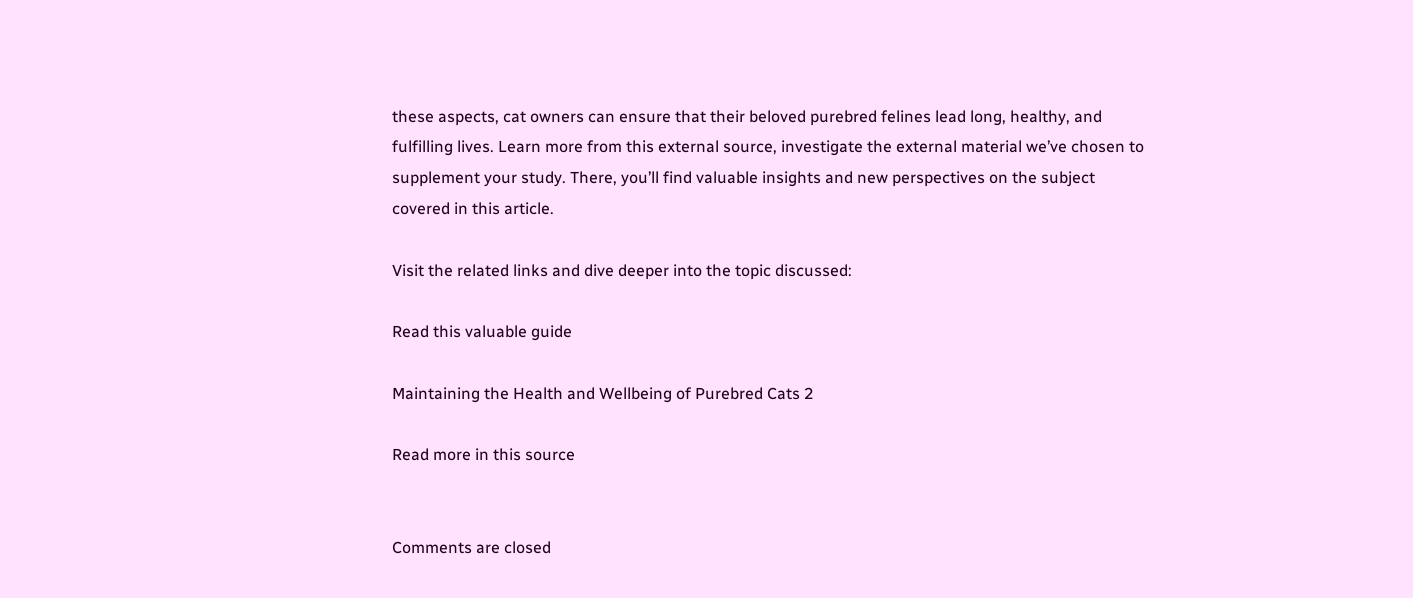these aspects, cat owners can ensure that their beloved purebred felines lead long, healthy, and fulfilling lives. Learn more from this external source, investigate the external material we’ve chosen to supplement your study. There, you’ll find valuable insights and new perspectives on the subject covered in this article.

Visit the related links and dive deeper into the topic discussed:

Read this valuable guide

Maintaining the Health and Wellbeing of Purebred Cats 2

Read more in this source


Comments are closed